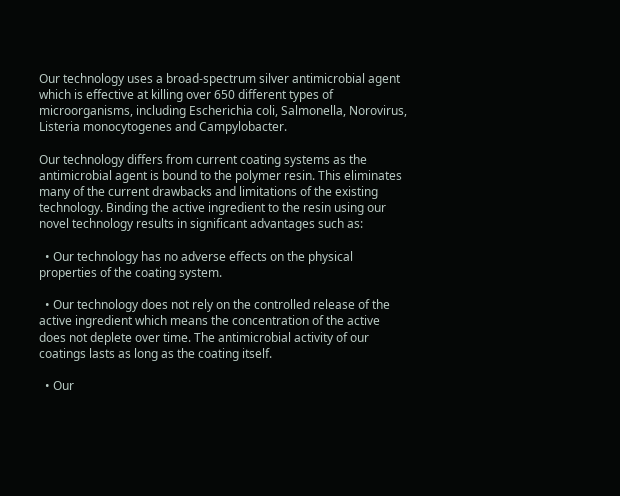Our technology uses a broad-spectrum silver antimicrobial agent which is effective at killing over 650 different types of microorganisms, including Escherichia coli, Salmonella, Norovirus, Listeria monocytogenes and Campylobacter.

Our technology differs from current coating systems as the antimicrobial agent is bound to the polymer resin. This eliminates many of the current drawbacks and limitations of the existing technology. Binding the active ingredient to the resin using our novel technology results in significant advantages such as:

  • Our technology has no adverse effects on the physical properties of the coating system.

  • Our technology does not rely on the controlled release of the active ingredient which means the concentration of the active does not deplete over time. The antimicrobial activity of our coatings lasts as long as the coating itself.

  • Our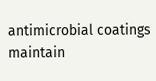antimicrobial coatings maintain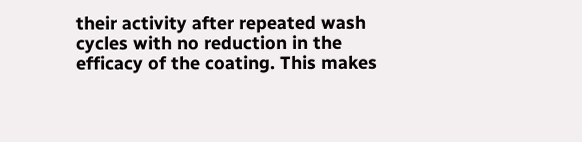their activity after repeated wash cycles with no reduction in the efficacy of the coating. This makes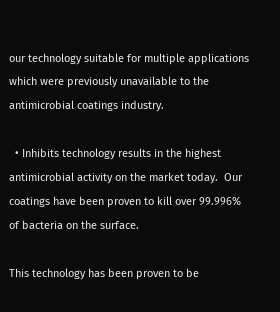our technology suitable for multiple applications which were previously unavailable to the antimicrobial coatings industry.

  • Inhibits technology results in the highest antimicrobial activity on the market today.  Our coatings have been proven to kill over 99.996% of bacteria on the surface.

This technology has been proven to be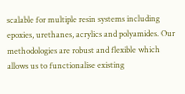scalable for multiple resin systems including epoxies, urethanes, acrylics and polyamides. Our methodologies are robust and flexible which allows us to functionalise existing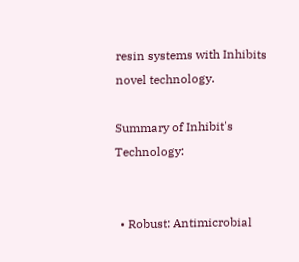resin systems with Inhibits novel technology.

Summary of Inhibit's Technology:


  • Robust: Antimicrobial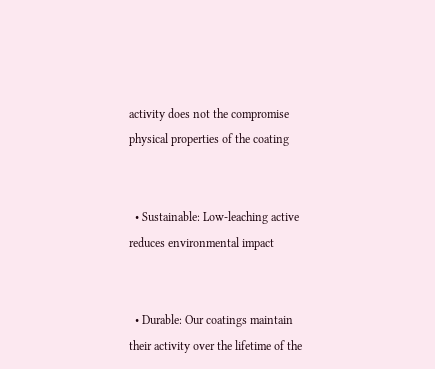activity does not the compromise physical properties of the coating


  • Sustainable: Low-leaching active reduces environmental impact


  • Durable: Our coatings maintain their activity over the lifetime of the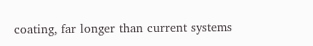coating, far longer than current systems